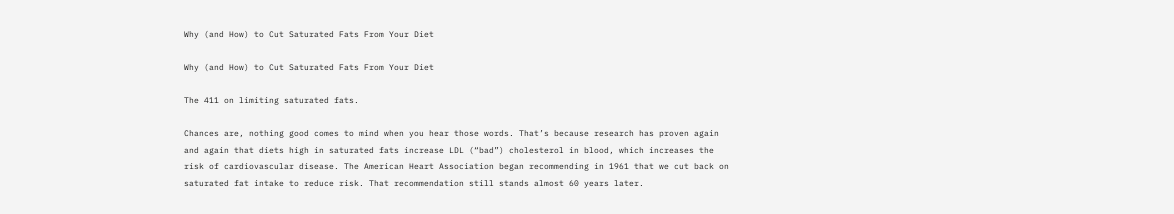Why (and How) to Cut Saturated Fats From Your Diet

Why (and How) to Cut Saturated Fats From Your Diet

The 411 on limiting saturated fats.

Chances are, nothing good comes to mind when you hear those words. That’s because research has proven again and again that diets high in saturated fats increase LDL (“bad”) cholesterol in blood, which increases the risk of cardiovascular disease. The American Heart Association began recommending in 1961 that we cut back on saturated fat intake to reduce risk. That recommendation still stands almost 60 years later.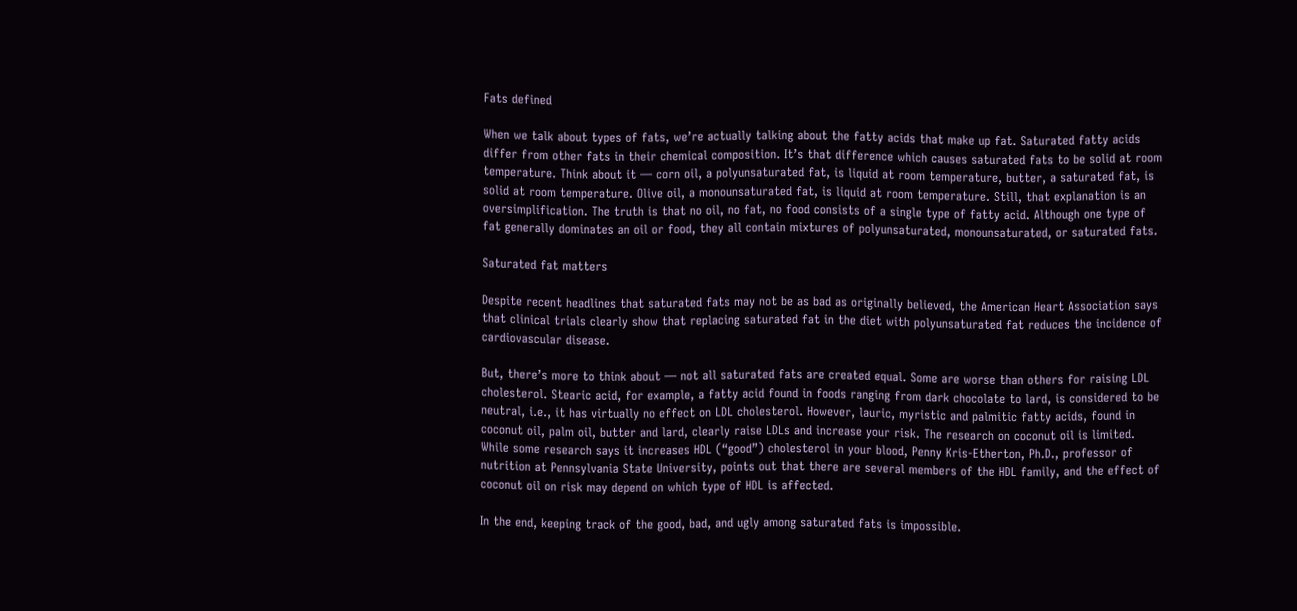Fats defined

When we talk about types of fats, we’re actually talking about the fatty acids that make up fat. Saturated fatty acids differ from other fats in their chemical composition. It’s that difference which causes saturated fats to be solid at room temperature. Think about it — corn oil, a polyunsaturated fat, is liquid at room temperature, butter, a saturated fat, is solid at room temperature. Olive oil, a monounsaturated fat, is liquid at room temperature. Still, that explanation is an oversimplification. The truth is that no oil, no fat, no food consists of a single type of fatty acid. Although one type of fat generally dominates an oil or food, they all contain mixtures of polyunsaturated, monounsaturated, or saturated fats.

Saturated fat matters

Despite recent headlines that saturated fats may not be as bad as originally believed, the American Heart Association says that clinical trials clearly show that replacing saturated fat in the diet with polyunsaturated fat reduces the incidence of cardiovascular disease.

But, there’s more to think about — not all saturated fats are created equal. Some are worse than others for raising LDL cholesterol. Stearic acid, for example, a fatty acid found in foods ranging from dark chocolate to lard, is considered to be neutral, i.e., it has virtually no effect on LDL cholesterol. However, lauric, myristic and palmitic fatty acids, found in coconut oil, palm oil, butter and lard, clearly raise LDLs and increase your risk. The research on coconut oil is limited. While some research says it increases HDL (“good”) cholesterol in your blood, Penny Kris-Etherton, Ph.D., professor of nutrition at Pennsylvania State University, points out that there are several members of the HDL family, and the effect of coconut oil on risk may depend on which type of HDL is affected.

In the end, keeping track of the good, bad, and ugly among saturated fats is impossible.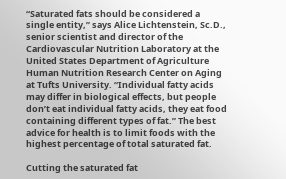“Saturated fats should be considered a single entity,” says Alice Lichtenstein, Sc.D., senior scientist and director of the Cardiovascular Nutrition Laboratory at the United States Department of Agriculture Human Nutrition Research Center on Aging at Tufts University. “Individual fatty acids may differ in biological effects, but people don’t eat individual fatty acids, they eat food containing different types of fat.” The best advice for health is to limit foods with the highest percentage of total saturated fat.

Cutting the saturated fat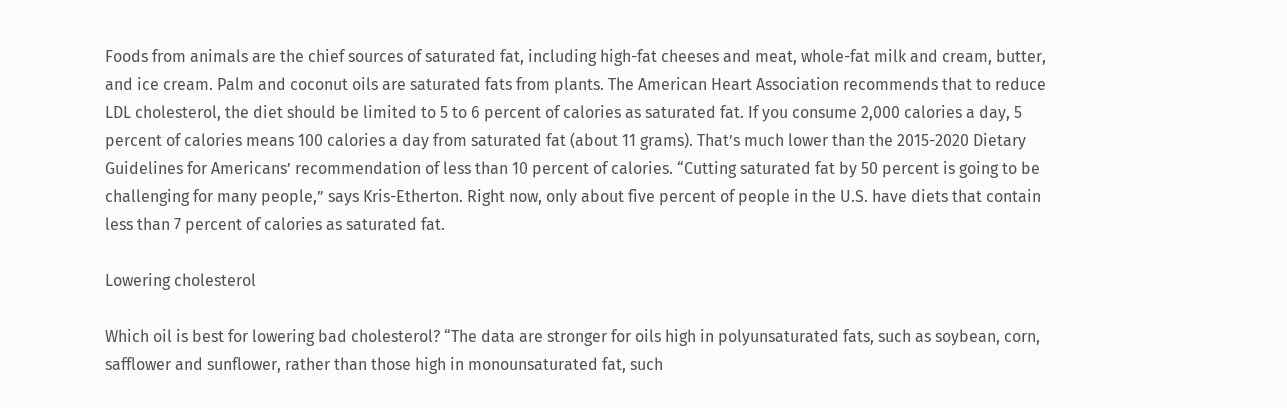Foods from animals are the chief sources of saturated fat, including high-fat cheeses and meat, whole-fat milk and cream, butter, and ice cream. Palm and coconut oils are saturated fats from plants. The American Heart Association recommends that to reduce LDL cholesterol, the diet should be limited to 5 to 6 percent of calories as saturated fat. If you consume 2,000 calories a day, 5 percent of calories means 100 calories a day from saturated fat (about 11 grams). That’s much lower than the 2015-2020 Dietary Guidelines for Americans’ recommendation of less than 10 percent of calories. “Cutting saturated fat by 50 percent is going to be challenging for many people,” says Kris-Etherton. Right now, only about five percent of people in the U.S. have diets that contain less than 7 percent of calories as saturated fat.

Lowering cholesterol

Which oil is best for lowering bad cholesterol? “The data are stronger for oils high in polyunsaturated fats, such as soybean, corn, safflower and sunflower, rather than those high in monounsaturated fat, such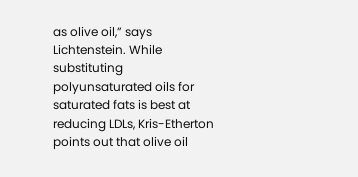as olive oil,” says Lichtenstein. While substituting polyunsaturated oils for saturated fats is best at reducing LDLs, Kris-Etherton points out that olive oil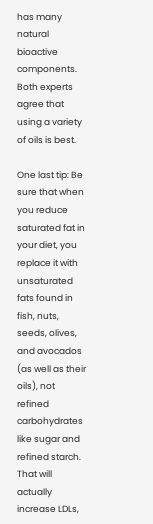has many natural bioactive components. Both experts agree that using a variety of oils is best.

One last tip: Be sure that when you reduce saturated fat in your diet, you replace it with unsaturated fats found in fish, nuts, seeds, olives, and avocados (as well as their oils), not refined carbohydrates like sugar and refined starch. That will actually increase LDLs,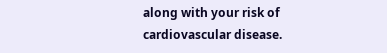along with your risk of cardiovascular disease.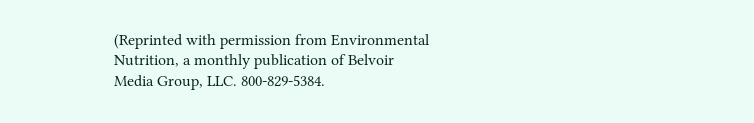(Reprinted with permission from Environmental Nutrition, a monthly publication of Belvoir Media Group, LLC. 800-829-5384.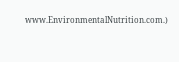www.EnvironmentalNutrition.com.)